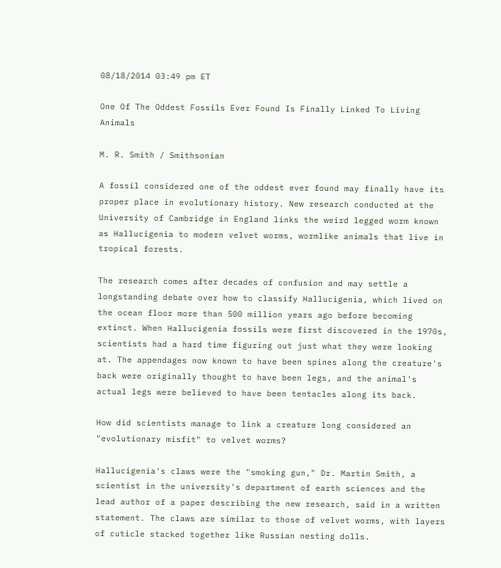08/18/2014 03:49 pm ET

One Of The Oddest Fossils Ever Found Is Finally Linked To Living Animals

M. R. Smith / Smithsonian

A fossil considered one of the oddest ever found may finally have its proper place in evolutionary history. New research conducted at the University of Cambridge in England links the weird legged worm known as Hallucigenia to modern velvet worms, wormlike animals that live in tropical forests.

The research comes after decades of confusion and may settle a longstanding debate over how to classify Hallucigenia, which lived on the ocean floor more than 500 million years ago before becoming extinct. When Hallucigenia fossils were first discovered in the 1970s, scientists had a hard time figuring out just what they were looking at. The appendages now known to have been spines along the creature's back were originally thought to have been legs, and the animal's actual legs were believed to have been tentacles along its back.

How did scientists manage to link a creature long considered an "evolutionary misfit" to velvet worms?

Hallucigenia's claws were the "smoking gun," Dr. Martin Smith, a scientist in the university's department of earth sciences and the lead author of a paper describing the new research, said in a written statement. The claws are similar to those of velvet worms, with layers of cuticle stacked together like Russian nesting dolls.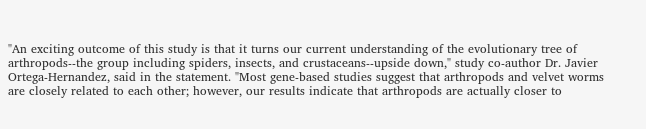"An exciting outcome of this study is that it turns our current understanding of the evolutionary tree of arthropods--the group including spiders, insects, and crustaceans--upside down," study co-author Dr. Javier Ortega-Hernandez, said in the statement. "Most gene-based studies suggest that arthropods and velvet worms are closely related to each other; however, our results indicate that arthropods are actually closer to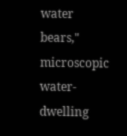water bears," microscopic water-dwelling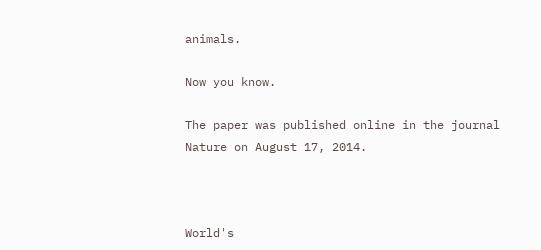animals.

Now you know.

The paper was published online in the journal Nature on August 17, 2014.



World's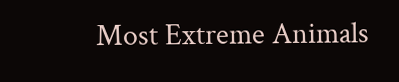Most Extreme Animals